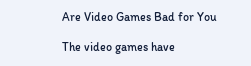Are Video Games Bad for You

The video games have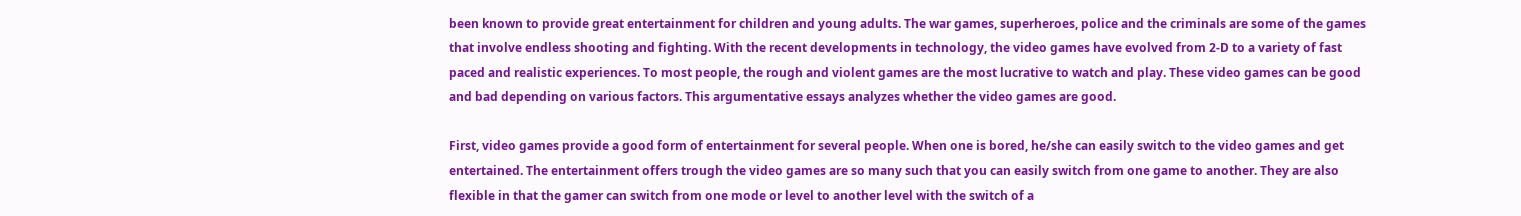been known to provide great entertainment for children and young adults. The war games, superheroes, police and the criminals are some of the games that involve endless shooting and fighting. With the recent developments in technology, the video games have evolved from 2-D to a variety of fast paced and realistic experiences. To most people, the rough and violent games are the most lucrative to watch and play. These video games can be good and bad depending on various factors. This argumentative essays analyzes whether the video games are good.

First, video games provide a good form of entertainment for several people. When one is bored, he/she can easily switch to the video games and get entertained. The entertainment offers trough the video games are so many such that you can easily switch from one game to another. They are also flexible in that the gamer can switch from one mode or level to another level with the switch of a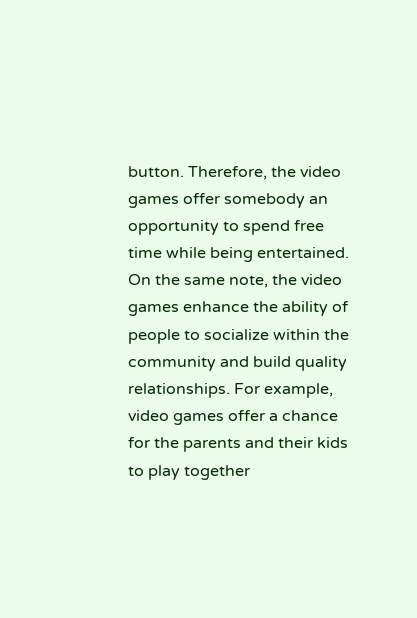button. Therefore, the video games offer somebody an opportunity to spend free time while being entertained. On the same note, the video games enhance the ability of people to socialize within the community and build quality relationships. For example, video games offer a chance for the parents and their kids to play together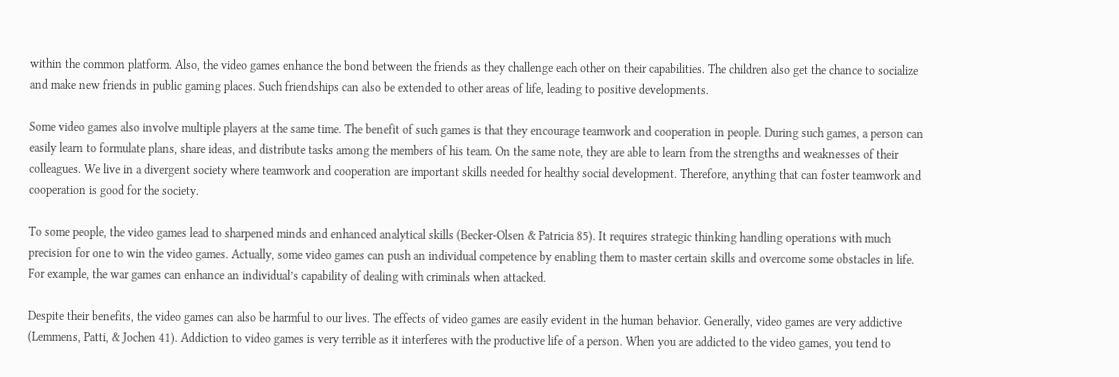within the common platform. Also, the video games enhance the bond between the friends as they challenge each other on their capabilities. The children also get the chance to socialize and make new friends in public gaming places. Such friendships can also be extended to other areas of life, leading to positive developments.

Some video games also involve multiple players at the same time. The benefit of such games is that they encourage teamwork and cooperation in people. During such games, a person can easily learn to formulate plans, share ideas, and distribute tasks among the members of his team. On the same note, they are able to learn from the strengths and weaknesses of their colleagues. We live in a divergent society where teamwork and cooperation are important skills needed for healthy social development. Therefore, anything that can foster teamwork and cooperation is good for the society.

To some people, the video games lead to sharpened minds and enhanced analytical skills (Becker-Olsen & Patricia 85). It requires strategic thinking handling operations with much precision for one to win the video games. Actually, some video games can push an individual competence by enabling them to master certain skills and overcome some obstacles in life. For example, the war games can enhance an individual’s capability of dealing with criminals when attacked.

Despite their benefits, the video games can also be harmful to our lives. The effects of video games are easily evident in the human behavior. Generally, video games are very addictive (Lemmens, Patti, & Jochen 41). Addiction to video games is very terrible as it interferes with the productive life of a person. When you are addicted to the video games, you tend to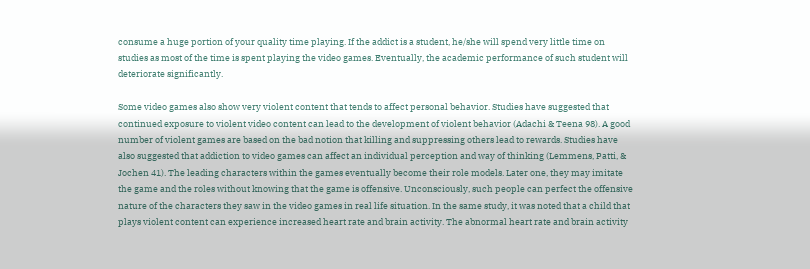consume a huge portion of your quality time playing. If the addict is a student, he/she will spend very little time on studies as most of the time is spent playing the video games. Eventually, the academic performance of such student will deteriorate significantly.

Some video games also show very violent content that tends to affect personal behavior. Studies have suggested that continued exposure to violent video content can lead to the development of violent behavior (Adachi & Teena 98). A good number of violent games are based on the bad notion that killing and suppressing others lead to rewards. Studies have also suggested that addiction to video games can affect an individual perception and way of thinking (Lemmens, Patti, & Jochen 41). The leading characters within the games eventually become their role models. Later one, they may imitate the game and the roles without knowing that the game is offensive. Unconsciously, such people can perfect the offensive nature of the characters they saw in the video games in real life situation. In the same study, it was noted that a child that plays violent content can experience increased heart rate and brain activity. The abnormal heart rate and brain activity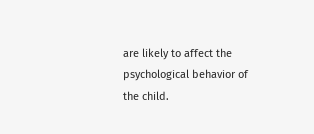are likely to affect the psychological behavior of the child.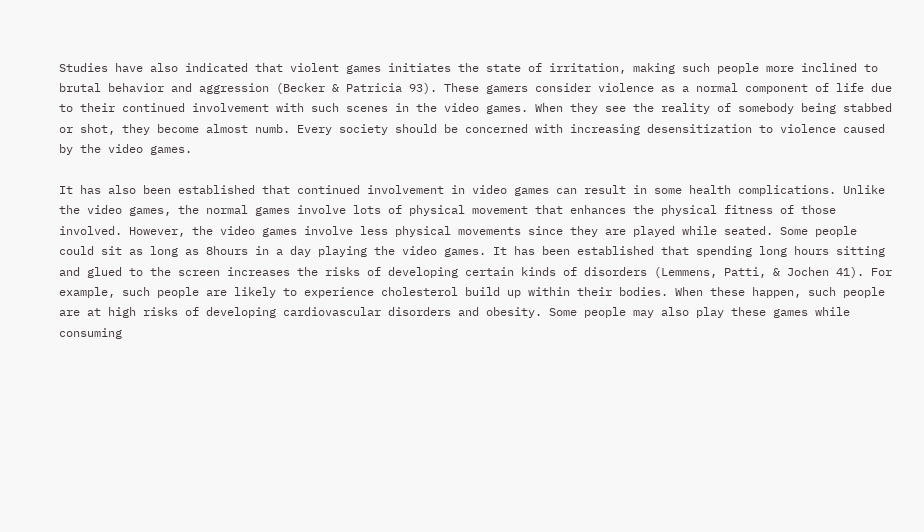Studies have also indicated that violent games initiates the state of irritation, making such people more inclined to brutal behavior and aggression (Becker & Patricia 93). These gamers consider violence as a normal component of life due to their continued involvement with such scenes in the video games. When they see the reality of somebody being stabbed or shot, they become almost numb. Every society should be concerned with increasing desensitization to violence caused by the video games.

It has also been established that continued involvement in video games can result in some health complications. Unlike the video games, the normal games involve lots of physical movement that enhances the physical fitness of those involved. However, the video games involve less physical movements since they are played while seated. Some people could sit as long as 8hours in a day playing the video games. It has been established that spending long hours sitting and glued to the screen increases the risks of developing certain kinds of disorders (Lemmens, Patti, & Jochen 41). For example, such people are likely to experience cholesterol build up within their bodies. When these happen, such people are at high risks of developing cardiovascular disorders and obesity. Some people may also play these games while consuming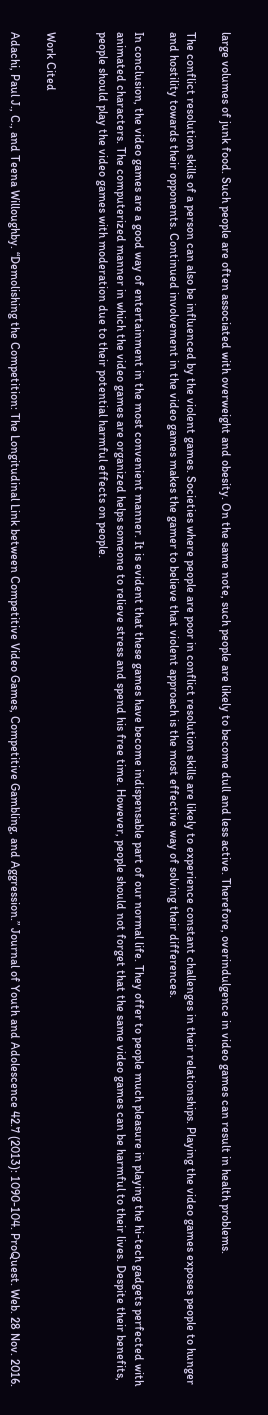large volumes of junk food. Such people are often associated with overweight and obesity. On the same note, such people are likely to become dull and less active. Therefore, overindulgence in video games can result in health problems.

The conflict resolution skills of a person can also be influenced by the violent games. Societies where people are poor in conflict resolution skills are likely to experience constant challenges in their relationships. Playing the video games exposes people to hunger and hostility towards their opponents. Continued involvement in the video games makes the gamer to believe that violent approach is the most effective way of solving their differences.

In conclusion, the video games are a good way of entertainment in the most convenient manner. It is evident that these games have become indispensable part of our normal life. They offer to people much pleasure in playing the hi-tech gadgets perfected with animated characters. The computerized manner in which the video games are organized helps someone to relieve stress and spend his free time. However, people should not forget that the same video games can be harmful to their lives. Despite their benefits, people should play the video games with moderation due to their potential harmful effects on people.


Work Cited

Adachi, Paul J., C., and Teena Willoughby. “Demolishing the Competition: The Longitudinal Link between Competitive Video Games, Competitive Gambling, and Aggression.” Journal of Youth and Adolescence 42.7 (2013): 1090-104. ProQuest. Web. 28 Nov. 2016.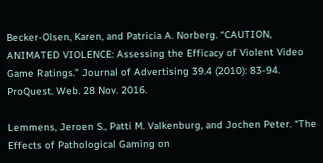Becker-Olsen, Karen, and Patricia A. Norberg. “CAUTION, ANIMATED VIOLENCE: Assessing the Efficacy of Violent Video Game Ratings.” Journal of Advertising 39.4 (2010): 83-94. ProQuest. Web. 28 Nov. 2016.

Lemmens, Jeroen S., Patti M. Valkenburg, and Jochen Peter. “The Effects of Pathological Gaming on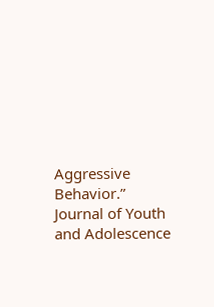Aggressive Behavior.” Journal of Youth and Adolescence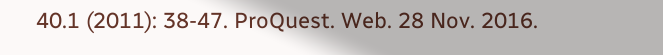40.1 (2011): 38-47. ProQuest. Web. 28 Nov. 2016.